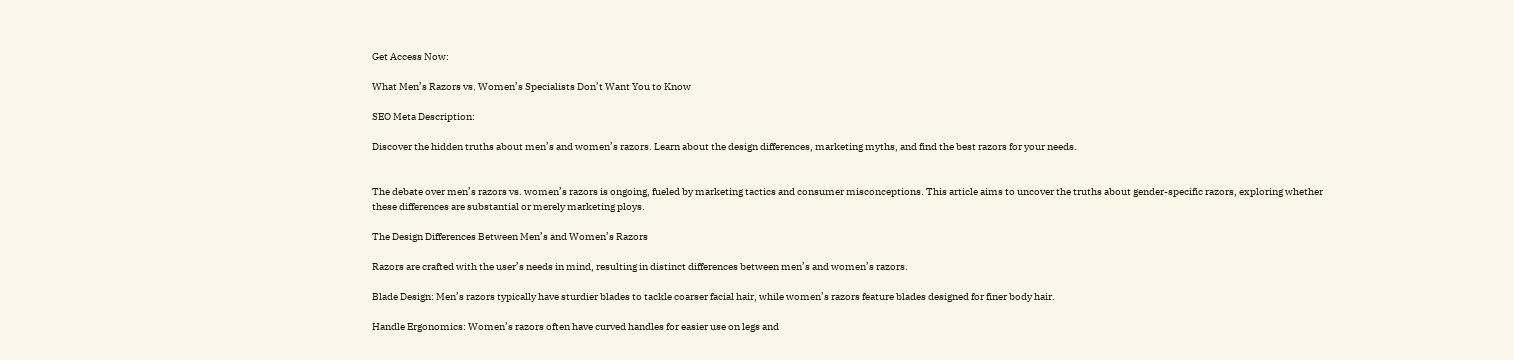Get Access Now:

What Men’s Razors vs. Women’s Specialists Don’t Want You to Know

SEO Meta Description:

Discover the hidden truths about men’s and women’s razors. Learn about the design differences, marketing myths, and find the best razors for your needs.


The debate over men’s razors vs. women’s razors is ongoing, fueled by marketing tactics and consumer misconceptions. This article aims to uncover the truths about gender-specific razors, exploring whether these differences are substantial or merely marketing ploys.

The Design Differences Between Men’s and Women’s Razors

Razors are crafted with the user’s needs in mind, resulting in distinct differences between men’s and women’s razors.

Blade Design: Men’s razors typically have sturdier blades to tackle coarser facial hair, while women’s razors feature blades designed for finer body hair.

Handle Ergonomics: Women’s razors often have curved handles for easier use on legs and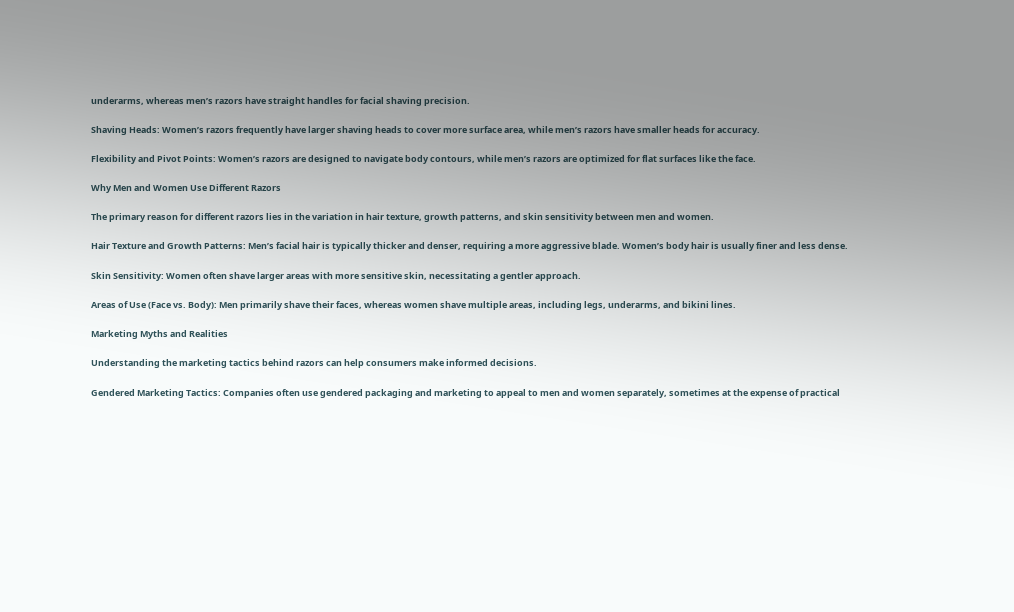underarms, whereas men’s razors have straight handles for facial shaving precision.

Shaving Heads: Women’s razors frequently have larger shaving heads to cover more surface area, while men’s razors have smaller heads for accuracy.

Flexibility and Pivot Points: Women’s razors are designed to navigate body contours, while men’s razors are optimized for flat surfaces like the face.

Why Men and Women Use Different Razors

The primary reason for different razors lies in the variation in hair texture, growth patterns, and skin sensitivity between men and women.

Hair Texture and Growth Patterns: Men’s facial hair is typically thicker and denser, requiring a more aggressive blade. Women’s body hair is usually finer and less dense.

Skin Sensitivity: Women often shave larger areas with more sensitive skin, necessitating a gentler approach.

Areas of Use (Face vs. Body): Men primarily shave their faces, whereas women shave multiple areas, including legs, underarms, and bikini lines.

Marketing Myths and Realities

Understanding the marketing tactics behind razors can help consumers make informed decisions.

Gendered Marketing Tactics: Companies often use gendered packaging and marketing to appeal to men and women separately, sometimes at the expense of practical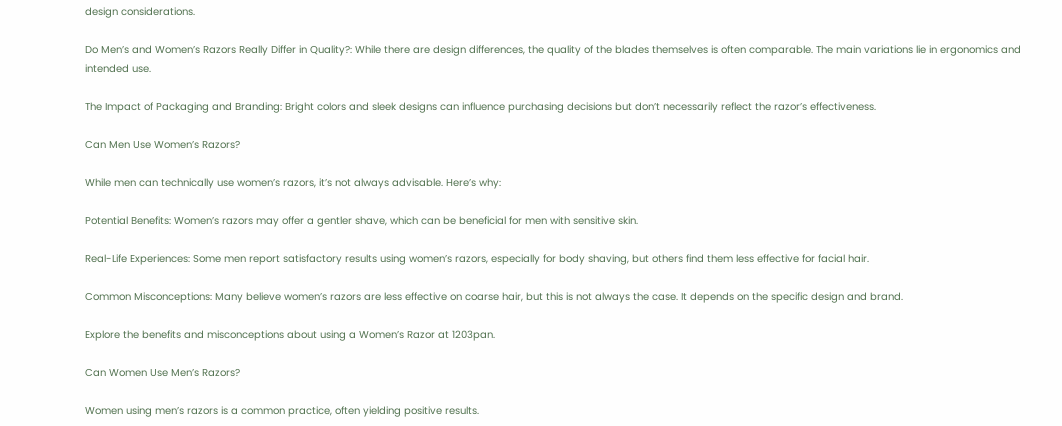design considerations.

Do Men’s and Women’s Razors Really Differ in Quality?: While there are design differences, the quality of the blades themselves is often comparable. The main variations lie in ergonomics and intended use.

The Impact of Packaging and Branding: Bright colors and sleek designs can influence purchasing decisions but don’t necessarily reflect the razor’s effectiveness.

Can Men Use Women’s Razors?

While men can technically use women’s razors, it’s not always advisable. Here’s why:

Potential Benefits: Women’s razors may offer a gentler shave, which can be beneficial for men with sensitive skin.

Real-Life Experiences: Some men report satisfactory results using women’s razors, especially for body shaving, but others find them less effective for facial hair.

Common Misconceptions: Many believe women’s razors are less effective on coarse hair, but this is not always the case. It depends on the specific design and brand.

Explore the benefits and misconceptions about using a Women’s Razor at 1203pan.

Can Women Use Men’s Razors?

Women using men’s razors is a common practice, often yielding positive results.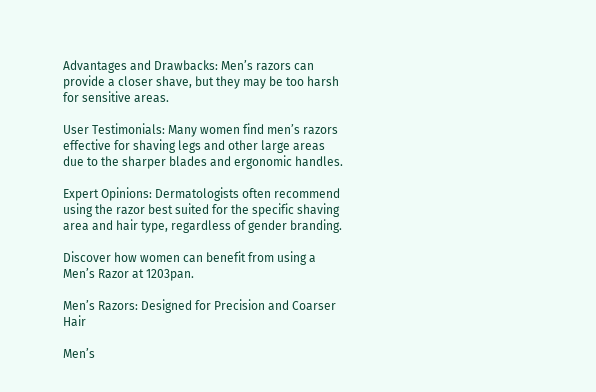Advantages and Drawbacks: Men’s razors can provide a closer shave, but they may be too harsh for sensitive areas.

User Testimonials: Many women find men’s razors effective for shaving legs and other large areas due to the sharper blades and ergonomic handles.

Expert Opinions: Dermatologists often recommend using the razor best suited for the specific shaving area and hair type, regardless of gender branding.

Discover how women can benefit from using a Men’s Razor at 1203pan.

Men’s Razors: Designed for Precision and Coarser Hair

Men’s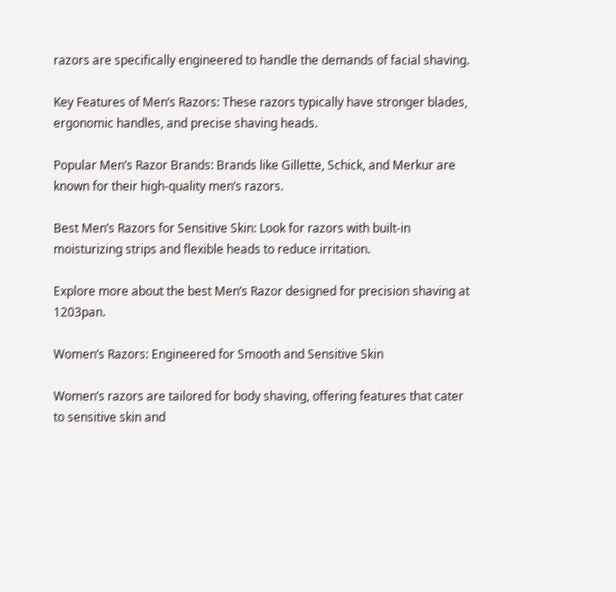razors are specifically engineered to handle the demands of facial shaving.

Key Features of Men’s Razors: These razors typically have stronger blades, ergonomic handles, and precise shaving heads.

Popular Men’s Razor Brands: Brands like Gillette, Schick, and Merkur are known for their high-quality men’s razors.

Best Men’s Razors for Sensitive Skin: Look for razors with built-in moisturizing strips and flexible heads to reduce irritation.

Explore more about the best Men’s Razor designed for precision shaving at 1203pan.

Women’s Razors: Engineered for Smooth and Sensitive Skin

Women’s razors are tailored for body shaving, offering features that cater to sensitive skin and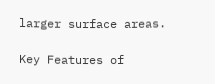larger surface areas.

Key Features of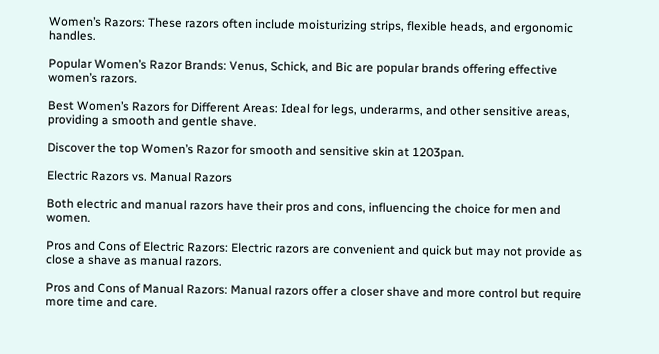Women’s Razors: These razors often include moisturizing strips, flexible heads, and ergonomic handles.

Popular Women’s Razor Brands: Venus, Schick, and Bic are popular brands offering effective women’s razors.

Best Women’s Razors for Different Areas: Ideal for legs, underarms, and other sensitive areas, providing a smooth and gentle shave.

Discover the top Women’s Razor for smooth and sensitive skin at 1203pan.

Electric Razors vs. Manual Razors

Both electric and manual razors have their pros and cons, influencing the choice for men and women.

Pros and Cons of Electric Razors: Electric razors are convenient and quick but may not provide as close a shave as manual razors.

Pros and Cons of Manual Razors: Manual razors offer a closer shave and more control but require more time and care.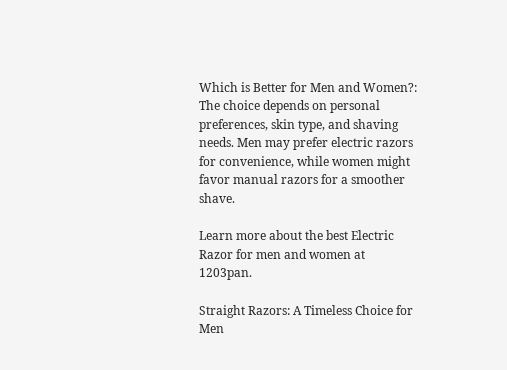Which is Better for Men and Women?: The choice depends on personal preferences, skin type, and shaving needs. Men may prefer electric razors for convenience, while women might favor manual razors for a smoother shave.

Learn more about the best Electric Razor for men and women at 1203pan.

Straight Razors: A Timeless Choice for Men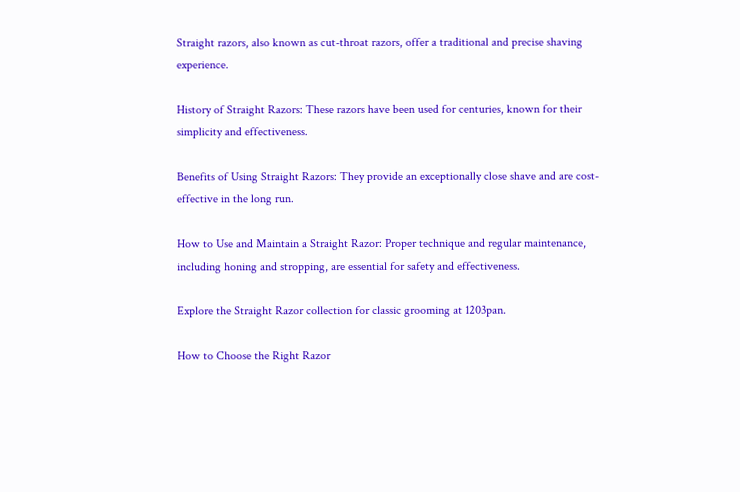Straight razors, also known as cut-throat razors, offer a traditional and precise shaving experience.

History of Straight Razors: These razors have been used for centuries, known for their simplicity and effectiveness.

Benefits of Using Straight Razors: They provide an exceptionally close shave and are cost-effective in the long run.

How to Use and Maintain a Straight Razor: Proper technique and regular maintenance, including honing and stropping, are essential for safety and effectiveness.

Explore the Straight Razor collection for classic grooming at 1203pan.

How to Choose the Right Razor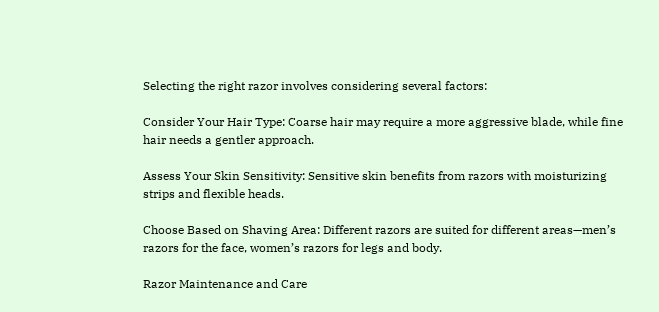Selecting the right razor involves considering several factors:

Consider Your Hair Type: Coarse hair may require a more aggressive blade, while fine hair needs a gentler approach.

Assess Your Skin Sensitivity: Sensitive skin benefits from razors with moisturizing strips and flexible heads.

Choose Based on Shaving Area: Different razors are suited for different areas—men’s razors for the face, women’s razors for legs and body.

Razor Maintenance and Care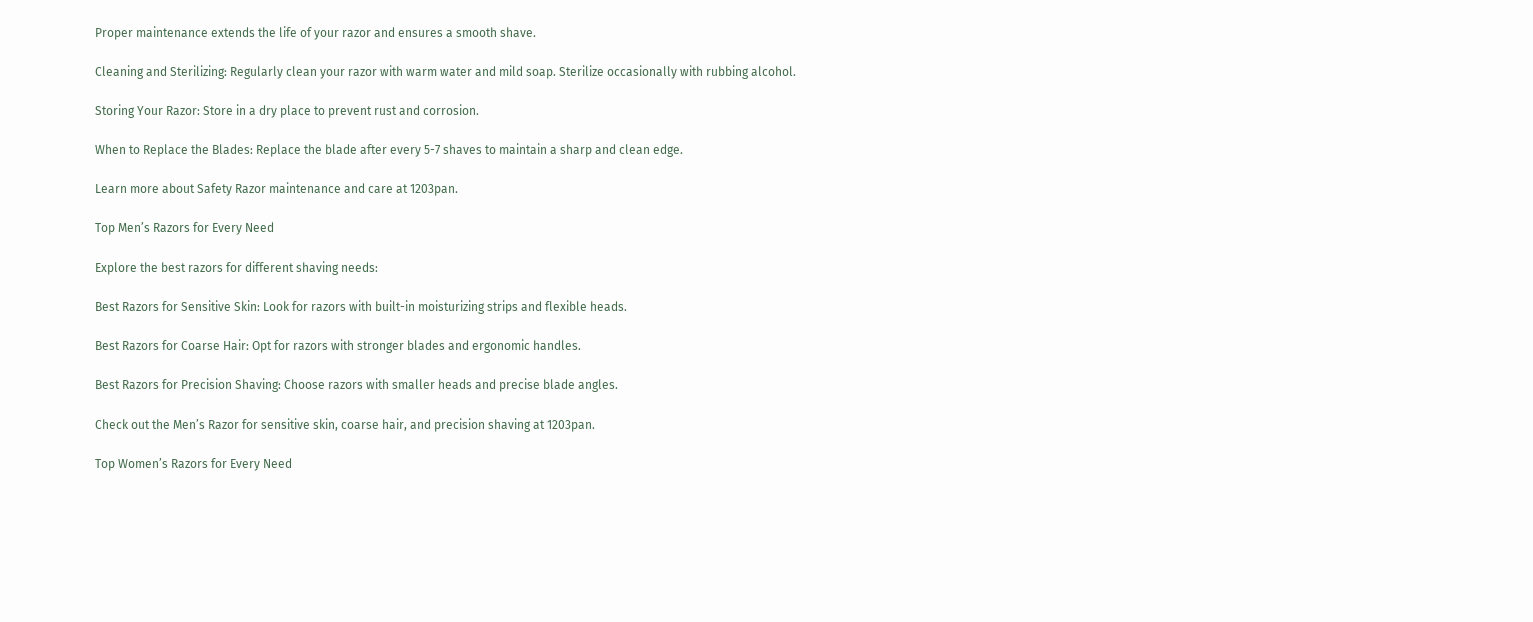Proper maintenance extends the life of your razor and ensures a smooth shave.

Cleaning and Sterilizing: Regularly clean your razor with warm water and mild soap. Sterilize occasionally with rubbing alcohol.

Storing Your Razor: Store in a dry place to prevent rust and corrosion.

When to Replace the Blades: Replace the blade after every 5-7 shaves to maintain a sharp and clean edge.

Learn more about Safety Razor maintenance and care at 1203pan.

Top Men’s Razors for Every Need

Explore the best razors for different shaving needs:

Best Razors for Sensitive Skin: Look for razors with built-in moisturizing strips and flexible heads.

Best Razors for Coarse Hair: Opt for razors with stronger blades and ergonomic handles.

Best Razors for Precision Shaving: Choose razors with smaller heads and precise blade angles.

Check out the Men’s Razor for sensitive skin, coarse hair, and precision shaving at 1203pan.

Top Women’s Razors for Every Need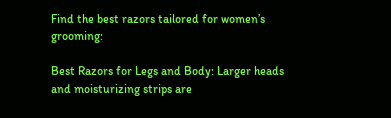Find the best razors tailored for women’s grooming:

Best Razors for Legs and Body: Larger heads and moisturizing strips are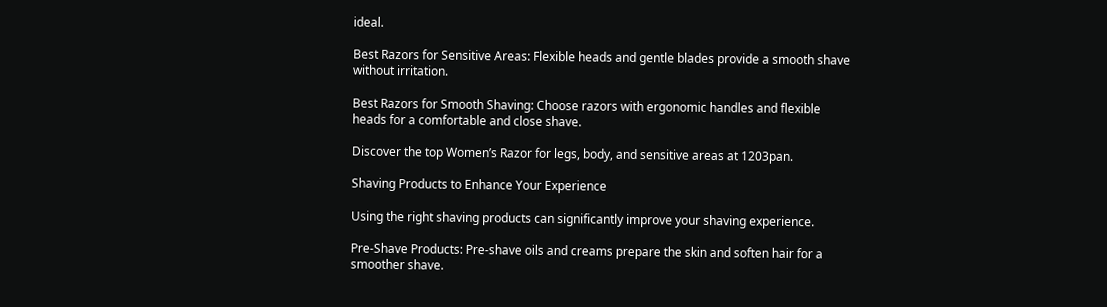ideal.

Best Razors for Sensitive Areas: Flexible heads and gentle blades provide a smooth shave without irritation.

Best Razors for Smooth Shaving: Choose razors with ergonomic handles and flexible heads for a comfortable and close shave.

Discover the top Women’s Razor for legs, body, and sensitive areas at 1203pan.

Shaving Products to Enhance Your Experience

Using the right shaving products can significantly improve your shaving experience.

Pre-Shave Products: Pre-shave oils and creams prepare the skin and soften hair for a smoother shave.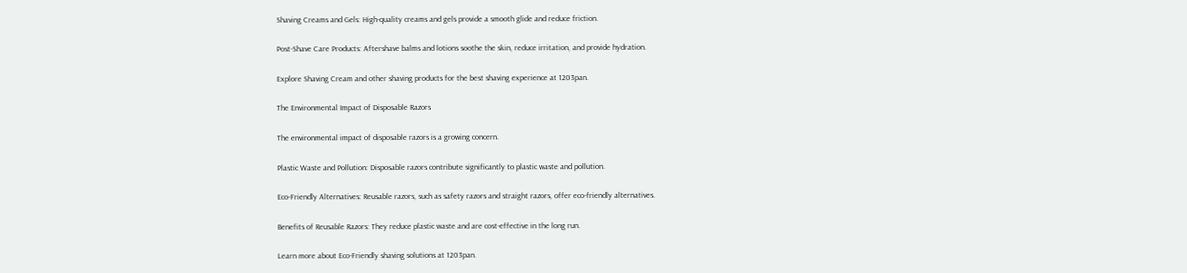Shaving Creams and Gels: High-quality creams and gels provide a smooth glide and reduce friction.

Post-Shave Care Products: Aftershave balms and lotions soothe the skin, reduce irritation, and provide hydration.

Explore Shaving Cream and other shaving products for the best shaving experience at 1203pan.

The Environmental Impact of Disposable Razors

The environmental impact of disposable razors is a growing concern.

Plastic Waste and Pollution: Disposable razors contribute significantly to plastic waste and pollution.

Eco-Friendly Alternatives: Reusable razors, such as safety razors and straight razors, offer eco-friendly alternatives.

Benefits of Reusable Razors: They reduce plastic waste and are cost-effective in the long run.

Learn more about Eco-Friendly shaving solutions at 1203pan.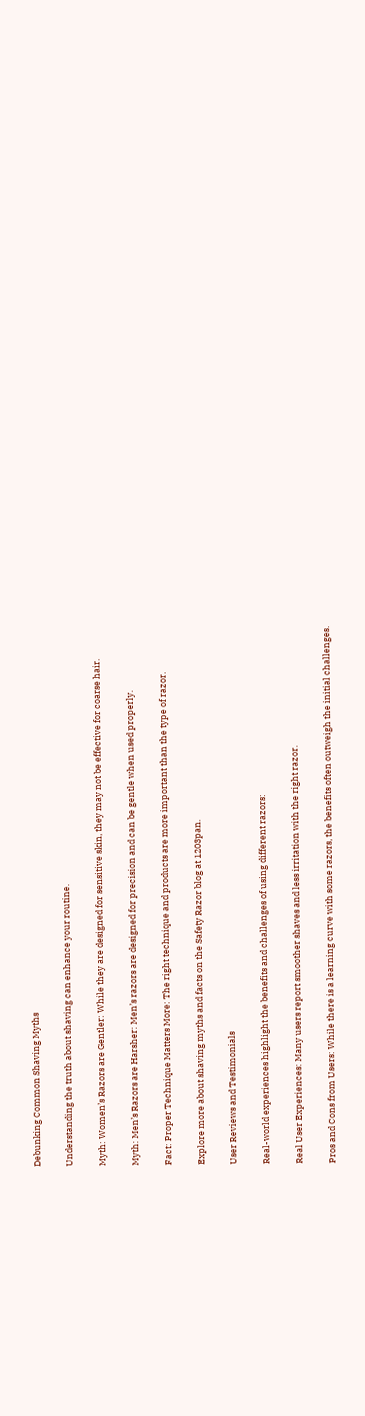Debunking Common Shaving Myths

Understanding the truth about shaving can enhance your routine.

Myth: Women’s Razors are Gentler: While they are designed for sensitive skin, they may not be effective for coarse hair.

Myth: Men’s Razors are Harsher: Men’s razors are designed for precision and can be gentle when used properly.

Fact: Proper Technique Matters More: The right technique and products are more important than the type of razor.

Explore more about shaving myths and facts on the Safety Razor blog at 1203pan.

User Reviews and Testimonials

Real-world experiences highlight the benefits and challenges of using different razors:

Real User Experiences: Many users report smoother shaves and less irritation with the right razor.

Pros and Cons from Users: While there is a learning curve with some razors, the benefits often outweigh the initial challenges.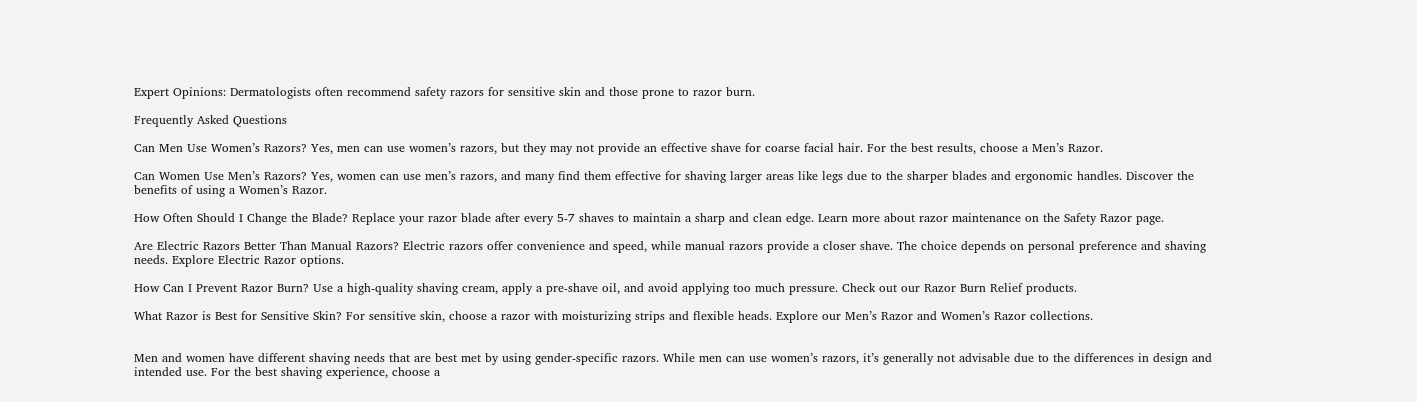Expert Opinions: Dermatologists often recommend safety razors for sensitive skin and those prone to razor burn.

Frequently Asked Questions

Can Men Use Women’s Razors? Yes, men can use women’s razors, but they may not provide an effective shave for coarse facial hair. For the best results, choose a Men’s Razor.

Can Women Use Men’s Razors? Yes, women can use men’s razors, and many find them effective for shaving larger areas like legs due to the sharper blades and ergonomic handles. Discover the benefits of using a Women’s Razor.

How Often Should I Change the Blade? Replace your razor blade after every 5-7 shaves to maintain a sharp and clean edge. Learn more about razor maintenance on the Safety Razor page.

Are Electric Razors Better Than Manual Razors? Electric razors offer convenience and speed, while manual razors provide a closer shave. The choice depends on personal preference and shaving needs. Explore Electric Razor options.

How Can I Prevent Razor Burn? Use a high-quality shaving cream, apply a pre-shave oil, and avoid applying too much pressure. Check out our Razor Burn Relief products.

What Razor is Best for Sensitive Skin? For sensitive skin, choose a razor with moisturizing strips and flexible heads. Explore our Men’s Razor and Women’s Razor collections.


Men and women have different shaving needs that are best met by using gender-specific razors. While men can use women’s razors, it’s generally not advisable due to the differences in design and intended use. For the best shaving experience, choose a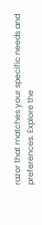razor that matches your specific needs and preferences. Explore the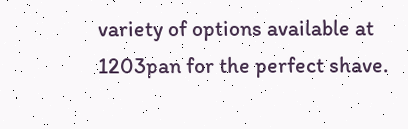variety of options available at 1203pan for the perfect shave.